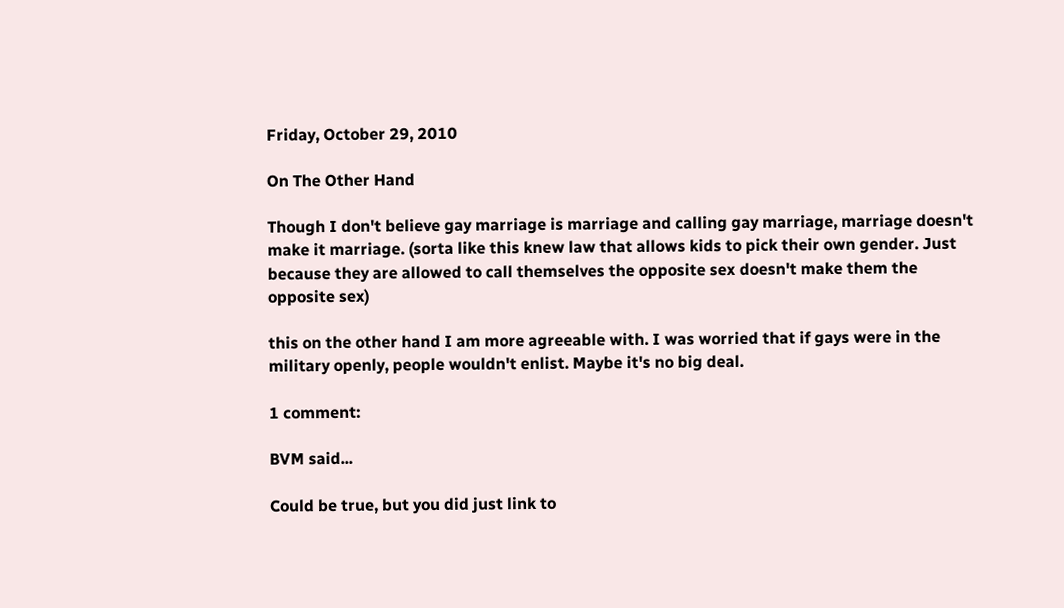Friday, October 29, 2010

On The Other Hand

Though I don't believe gay marriage is marriage and calling gay marriage, marriage doesn't make it marriage. (sorta like this knew law that allows kids to pick their own gender. Just because they are allowed to call themselves the opposite sex doesn't make them the opposite sex)

this on the other hand I am more agreeable with. I was worried that if gays were in the military openly, people wouldn't enlist. Maybe it's no big deal.

1 comment:

BVM said...

Could be true, but you did just link to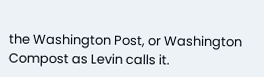the Washington Post, or Washington Compost as Levin calls it.